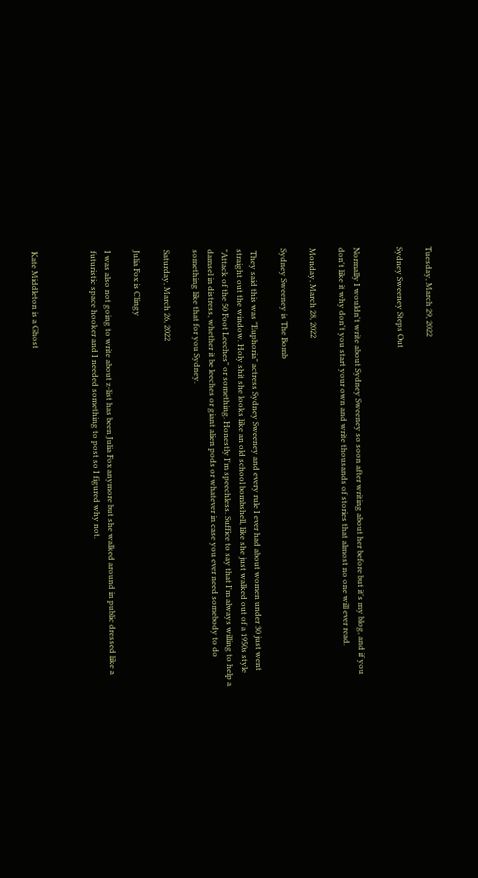Tuesday, March 29, 2022

Sydney Sweeney Steps Out


Normally I wouldn't write about Sydney Sweeney so soon after writing about her before but it's my blog, and if you don't like it why don't you start your own and write thousands of stories that almost no one will ever read.

Monday, March 28, 2022

Sydney Sweeney is The Bomb

 They said this was "Euphoria" actress Sydney Sweeney and every rule I ever had about women under 30 just went straight out the window. Holy shit she looks like an old school bombshell, like she just walked out of a 1950s style  "Attack of the 50 Foot Leeches" or something. Honestly I'm speechless. Suffice to say that I'm always willing to help a damsel in distress, whether it be leeches or giant alien pods or whatever in case you ever need somebody to do something like that for you Sydney.

Saturday, March 26, 2022

Julia Fox is Clingy

I was also not going to write about z-list has been Julia Fox anymore but she walked around in public dressed like a futuristic space hooker and I needed something to post so I figured why not.



Kate Middleton is a Ghost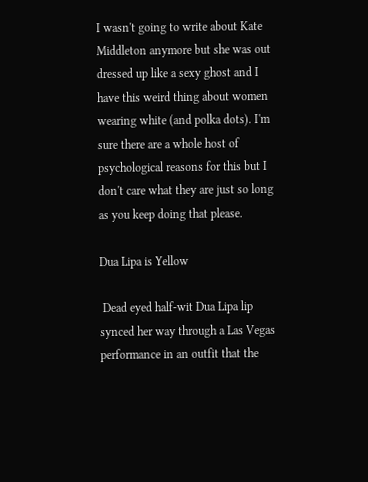I wasn't going to write about Kate Middleton anymore but she was out dressed up like a sexy ghost and I have this weird thing about women wearing white (and polka dots). I'm sure there are a whole host of psychological reasons for this but I don't care what they are just so long as you keep doing that please.

Dua Lipa is Yellow

 Dead eyed half-wit Dua Lipa lip synced her way through a Las Vegas performance in an outfit that the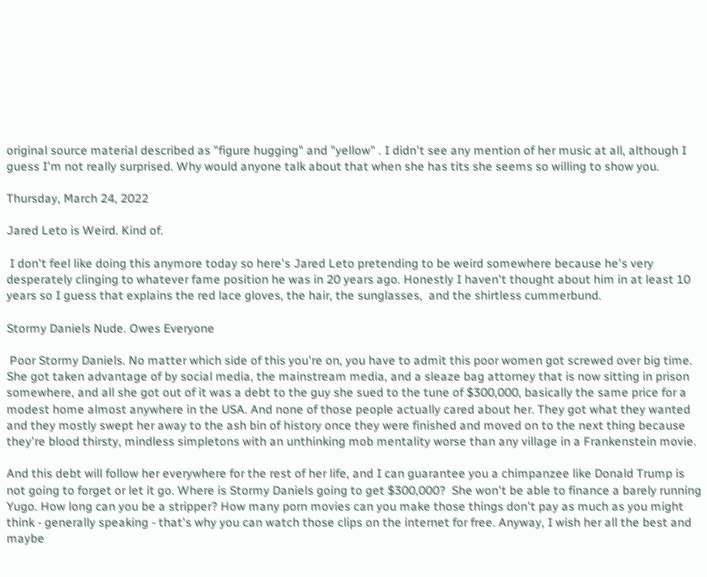original source material described as "figure hugging" and "yellow" . I didn't see any mention of her music at all, although I guess I'm not really surprised. Why would anyone talk about that when she has tits she seems so willing to show you.

Thursday, March 24, 2022

Jared Leto is Weird. Kind of.

 I don't feel like doing this anymore today so here's Jared Leto pretending to be weird somewhere because he's very desperately clinging to whatever fame position he was in 20 years ago. Honestly I haven't thought about him in at least 10 years so I guess that explains the red lace gloves, the hair, the sunglasses,  and the shirtless cummerbund.

Stormy Daniels Nude. Owes Everyone

 Poor Stormy Daniels. No matter which side of this you're on, you have to admit this poor women got screwed over big time. She got taken advantage of by social media, the mainstream media, and a sleaze bag attorney that is now sitting in prison somewhere, and all she got out of it was a debt to the guy she sued to the tune of $300,000, basically the same price for a modest home almost anywhere in the USA. And none of those people actually cared about her. They got what they wanted and they mostly swept her away to the ash bin of history once they were finished and moved on to the next thing because they're blood thirsty, mindless simpletons with an unthinking mob mentality worse than any village in a Frankenstein movie.

And this debt will follow her everywhere for the rest of her life, and I can guarantee you a chimpanzee like Donald Trump is not going to forget or let it go. Where is Stormy Daniels going to get $300,000?  She won't be able to finance a barely running Yugo. How long can you be a stripper? How many porn movies can you make those things don't pay as much as you might think - generally speaking - that's why you can watch those clips on the internet for free. Anyway, I wish her all the best and maybe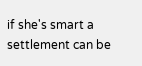if she's smart a settlement can be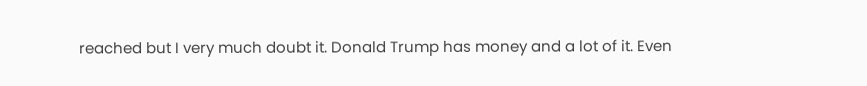reached but I very much doubt it. Donald Trump has money and a lot of it. Even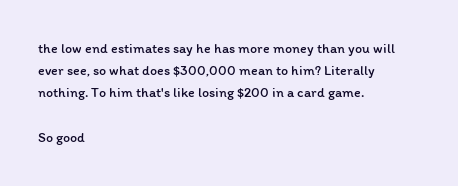the low end estimates say he has more money than you will ever see, so what does $300,000 mean to him? Literally nothing. To him that's like losing $200 in a card game.

So good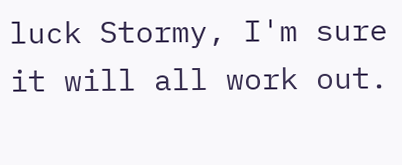luck Stormy, I'm sure it will all work out.